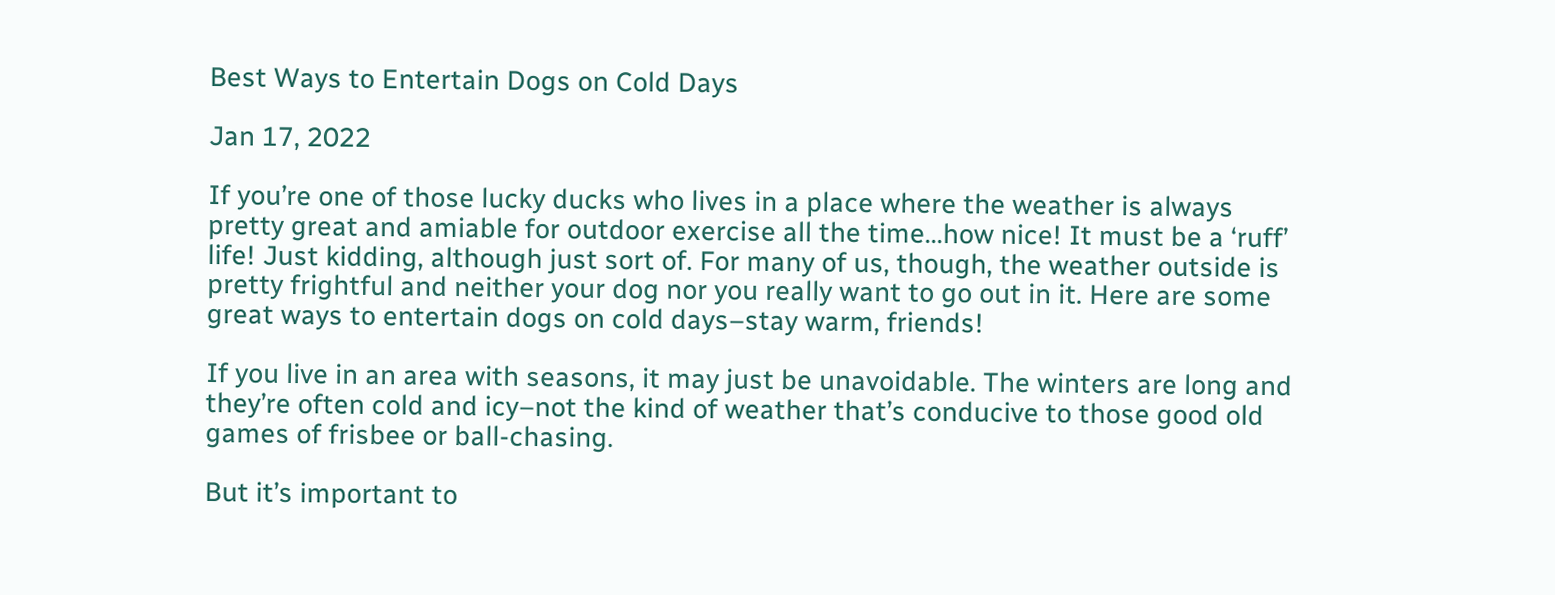Best Ways to Entertain Dogs on Cold Days

Jan 17, 2022

If you’re one of those lucky ducks who lives in a place where the weather is always pretty great and amiable for outdoor exercise all the time…how nice! It must be a ‘ruff’ life! Just kidding, although just sort of. For many of us, though, the weather outside is pretty frightful and neither your dog nor you really want to go out in it. Here are some great ways to entertain dogs on cold days–stay warm, friends!

If you live in an area with seasons, it may just be unavoidable. The winters are long and they’re often cold and icy–not the kind of weather that’s conducive to those good old games of frisbee or ball-chasing.

But it’s important to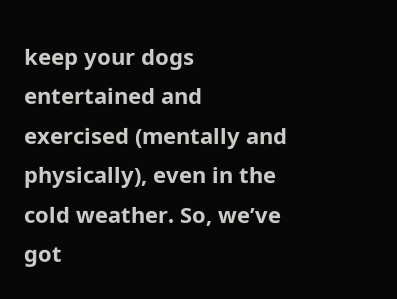keep your dogs entertained and exercised (mentally and physically), even in the cold weather. So, we’ve got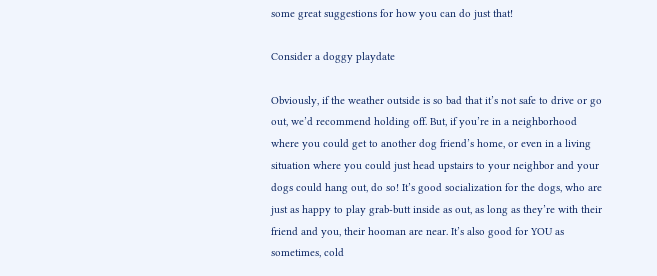some great suggestions for how you can do just that!

Consider a doggy playdate

Obviously, if the weather outside is so bad that it’s not safe to drive or go out, we’d recommend holding off. But, if you’re in a neighborhood where you could get to another dog friend’s home, or even in a living situation where you could just head upstairs to your neighbor and your dogs could hang out, do so! It’s good socialization for the dogs, who are just as happy to play grab-butt inside as out, as long as they’re with their friend and you, their hooman are near. It’s also good for YOU as sometimes, cold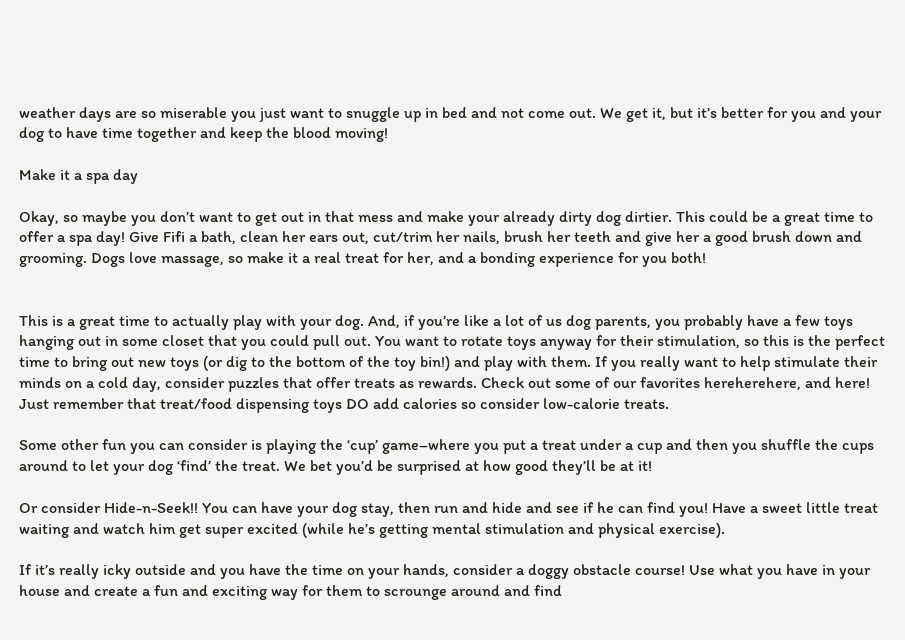weather days are so miserable you just want to snuggle up in bed and not come out. We get it, but it’s better for you and your dog to have time together and keep the blood moving!

Make it a spa day

Okay, so maybe you don’t want to get out in that mess and make your already dirty dog dirtier. This could be a great time to offer a spa day! Give Fifi a bath, clean her ears out, cut/trim her nails, brush her teeth and give her a good brush down and grooming. Dogs love massage, so make it a real treat for her, and a bonding experience for you both!


This is a great time to actually play with your dog. And, if you’re like a lot of us dog parents, you probably have a few toys hanging out in some closet that you could pull out. You want to rotate toys anyway for their stimulation, so this is the perfect time to bring out new toys (or dig to the bottom of the toy bin!) and play with them. If you really want to help stimulate their minds on a cold day, consider puzzles that offer treats as rewards. Check out some of our favorites hereherehere, and here! Just remember that treat/food dispensing toys DO add calories so consider low-calorie treats.

Some other fun you can consider is playing the ‘cup’ game–where you put a treat under a cup and then you shuffle the cups around to let your dog ‘find’ the treat. We bet you’d be surprised at how good they’ll be at it!

Or consider Hide-n-Seek!! You can have your dog stay, then run and hide and see if he can find you! Have a sweet little treat waiting and watch him get super excited (while he’s getting mental stimulation and physical exercise).

If it’s really icky outside and you have the time on your hands, consider a doggy obstacle course! Use what you have in your house and create a fun and exciting way for them to scrounge around and find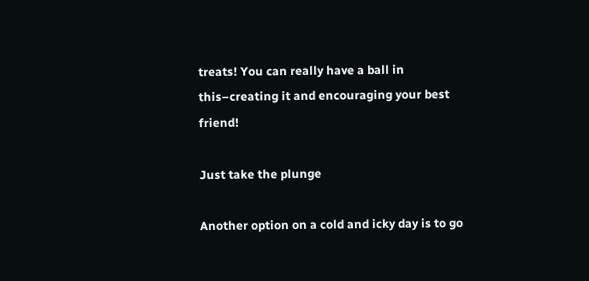treats! You can really have a ball in this–creating it and encouraging your best friend!

Just take the plunge

Another option on a cold and icky day is to go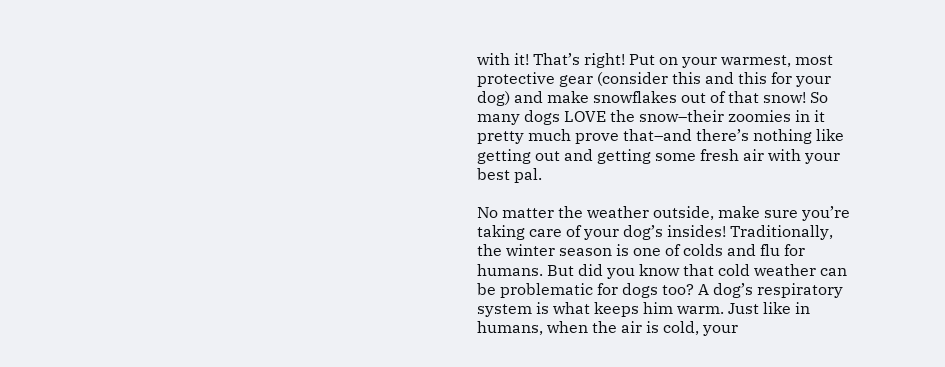with it! That’s right! Put on your warmest, most protective gear (consider this and this for your dog) and make snowflakes out of that snow! So many dogs LOVE the snow–their zoomies in it pretty much prove that–and there’s nothing like getting out and getting some fresh air with your best pal.

No matter the weather outside, make sure you’re taking care of your dog’s insides! Traditionally, the winter season is one of colds and flu for humans. But did you know that cold weather can be problematic for dogs too? A dog’s respiratory system is what keeps him warm. Just like in humans, when the air is cold, your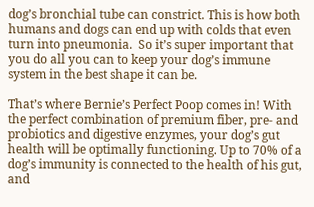dog’s bronchial tube can constrict. This is how both humans and dogs can end up with colds that even turn into pneumonia.  So it’s super important that you do all you can to keep your dog’s immune system in the best shape it can be.

That’s where Bernie’s Perfect Poop comes in! With the perfect combination of premium fiber, pre- and probiotics and digestive enzymes, your dog’s gut health will be optimally functioning. Up to 70% of a dog’s immunity is connected to the health of his gut, and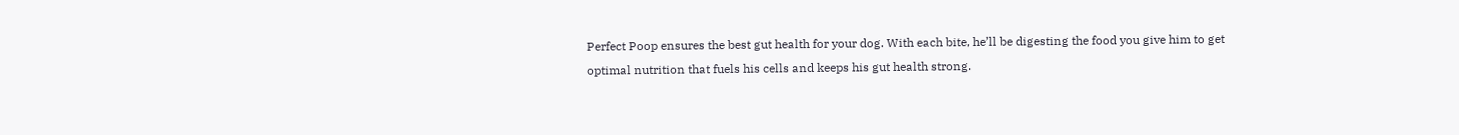Perfect Poop ensures the best gut health for your dog. With each bite, he’ll be digesting the food you give him to get optimal nutrition that fuels his cells and keeps his gut health strong.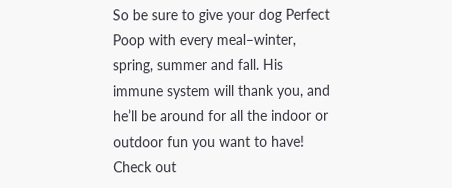So be sure to give your dog Perfect Poop with every meal–winter, spring, summer and fall. His immune system will thank you, and he’ll be around for all the indoor or outdoor fun you want to have! Check out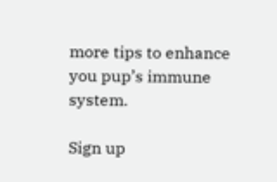more tips to enhance you pup’s immune system.

Sign up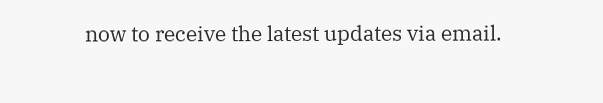now to receive the latest updates via email.